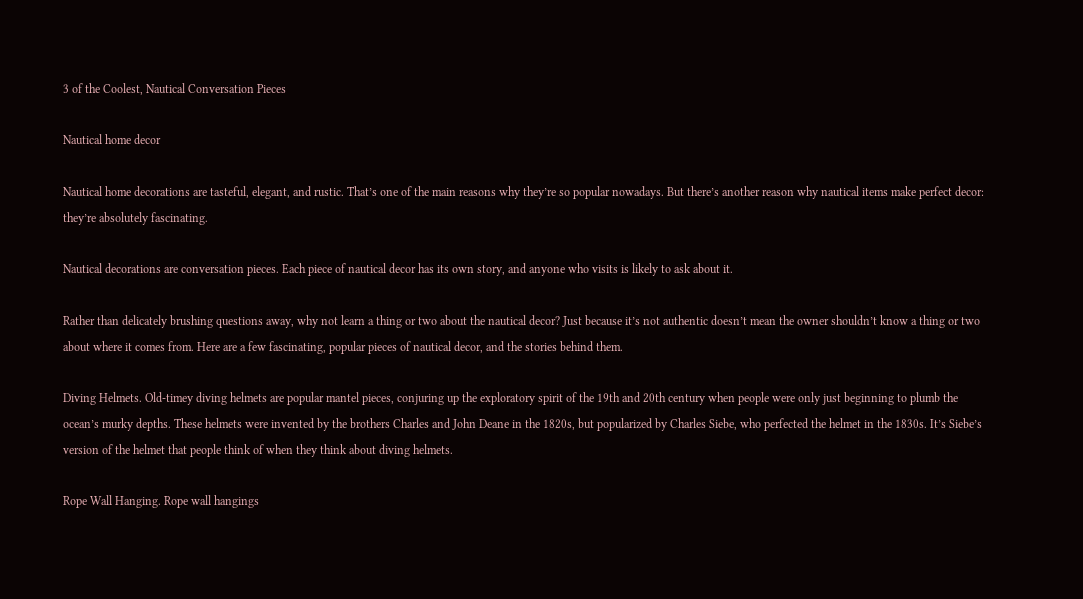3 of the Coolest, Nautical Conversation Pieces

Nautical home decor

Nautical home decorations are tasteful, elegant, and rustic. That’s one of the main reasons why they’re so popular nowadays. But there’s another reason why nautical items make perfect decor: they’re absolutely fascinating.

Nautical decorations are conversation pieces. Each piece of nautical decor has its own story, and anyone who visits is likely to ask about it.

Rather than delicately brushing questions away, why not learn a thing or two about the nautical decor? Just because it’s not authentic doesn’t mean the owner shouldn’t know a thing or two about where it comes from. Here are a few fascinating, popular pieces of nautical decor, and the stories behind them.

Diving Helmets. Old-timey diving helmets are popular mantel pieces, conjuring up the exploratory spirit of the 19th and 20th century when people were only just beginning to plumb the ocean’s murky depths. These helmets were invented by the brothers Charles and John Deane in the 1820s, but popularized by Charles Siebe, who perfected the helmet in the 1830s. It’s Siebe’s version of the helmet that people think of when they think about diving helmets.

Rope Wall Hanging. Rope wall hangings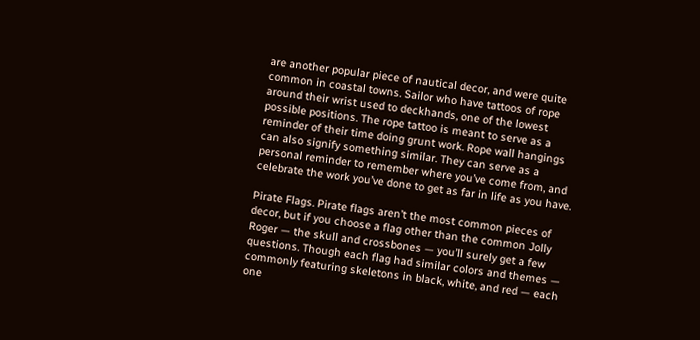are another popular piece of nautical decor, and were quite common in coastal towns. Sailor who have tattoos of rope around their wrist used to deckhands, one of the lowest possible positions. The rope tattoo is meant to serve as a reminder of their time doing grunt work. Rope wall hangings can also signify something similar. They can serve as a personal reminder to remember where you’ve come from, and celebrate the work you’ve done to get as far in life as you have.

Pirate Flags. Pirate flags aren’t the most common pieces of decor, but if you choose a flag other than the common Jolly Roger — the skull and crossbones — you’ll surely get a few questions. Though each flag had similar colors and themes — commonly featuring skeletons in black, white, and red — each one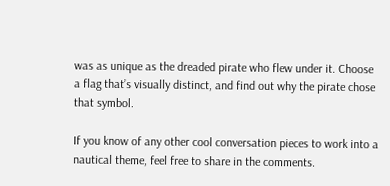was as unique as the dreaded pirate who flew under it. Choose a flag that’s visually distinct, and find out why the pirate chose that symbol.

If you know of any other cool conversation pieces to work into a nautical theme, feel free to share in the comments.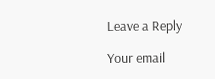Leave a Reply

Your email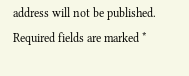address will not be published. Required fields are marked *